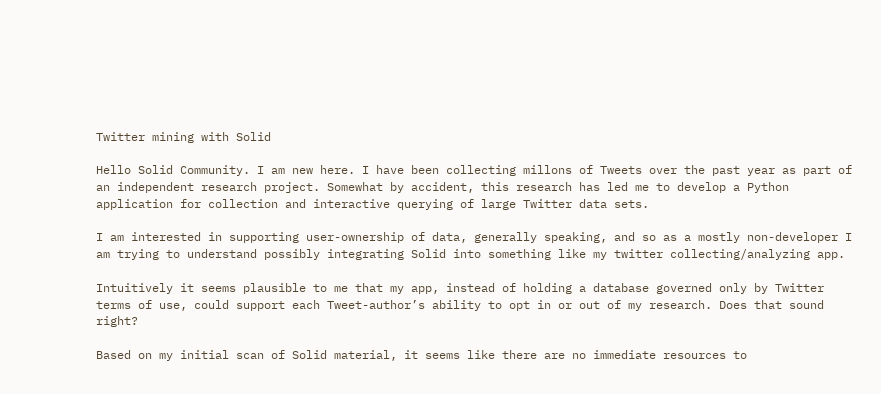Twitter mining with Solid

Hello Solid Community. I am new here. I have been collecting millons of Tweets over the past year as part of an independent research project. Somewhat by accident, this research has led me to develop a Python application for collection and interactive querying of large Twitter data sets.

I am interested in supporting user-ownership of data, generally speaking, and so as a mostly non-developer I am trying to understand possibly integrating Solid into something like my twitter collecting/analyzing app.

Intuitively it seems plausible to me that my app, instead of holding a database governed only by Twitter terms of use, could support each Tweet-author’s ability to opt in or out of my research. Does that sound right?

Based on my initial scan of Solid material, it seems like there are no immediate resources to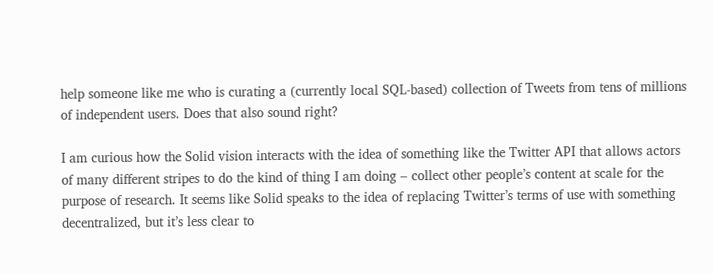help someone like me who is curating a (currently local SQL-based) collection of Tweets from tens of millions of independent users. Does that also sound right?

I am curious how the Solid vision interacts with the idea of something like the Twitter API that allows actors of many different stripes to do the kind of thing I am doing – collect other people’s content at scale for the purpose of research. It seems like Solid speaks to the idea of replacing Twitter’s terms of use with something decentralized, but it’s less clear to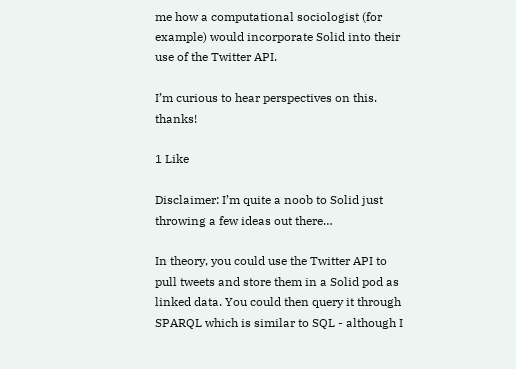me how a computational sociologist (for example) would incorporate Solid into their use of the Twitter API.

I’m curious to hear perspectives on this. thanks!

1 Like

Disclaimer: I’m quite a noob to Solid just throwing a few ideas out there…

In theory, you could use the Twitter API to pull tweets and store them in a Solid pod as linked data. You could then query it through SPARQL which is similar to SQL - although I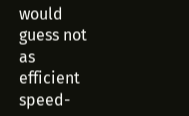would guess not as efficient speed-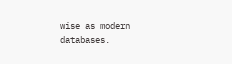wise as modern databases.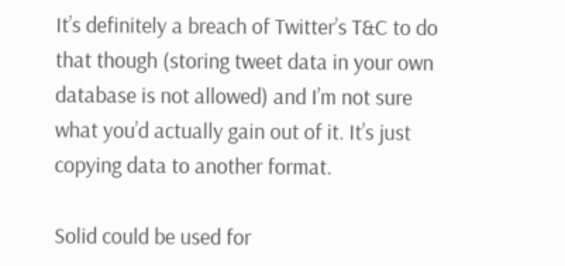It’s definitely a breach of Twitter’s T&C to do that though (storing tweet data in your own database is not allowed) and I’m not sure what you’d actually gain out of it. It’s just copying data to another format.

Solid could be used for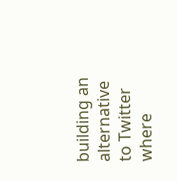building an alternative to Twitter where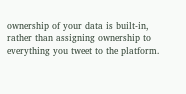ownership of your data is built-in, rather than assigning ownership to everything you tweet to the platform.